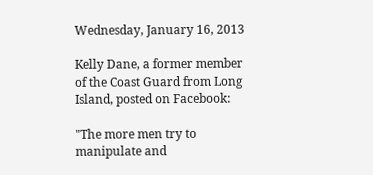Wednesday, January 16, 2013

Kelly Dane, a former member of the Coast Guard from Long Island, posted on Facebook:

"The more men try to manipulate and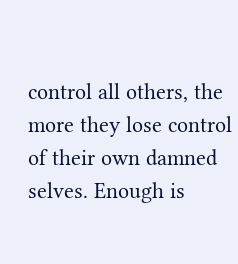control all others, the more they lose control of their own damned selves. Enough is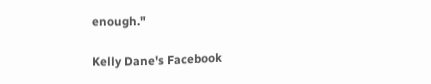enough."

Kelly Dane's Facebook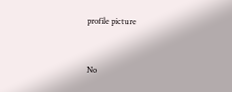profile picture


No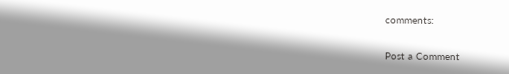comments:

Post a Comment